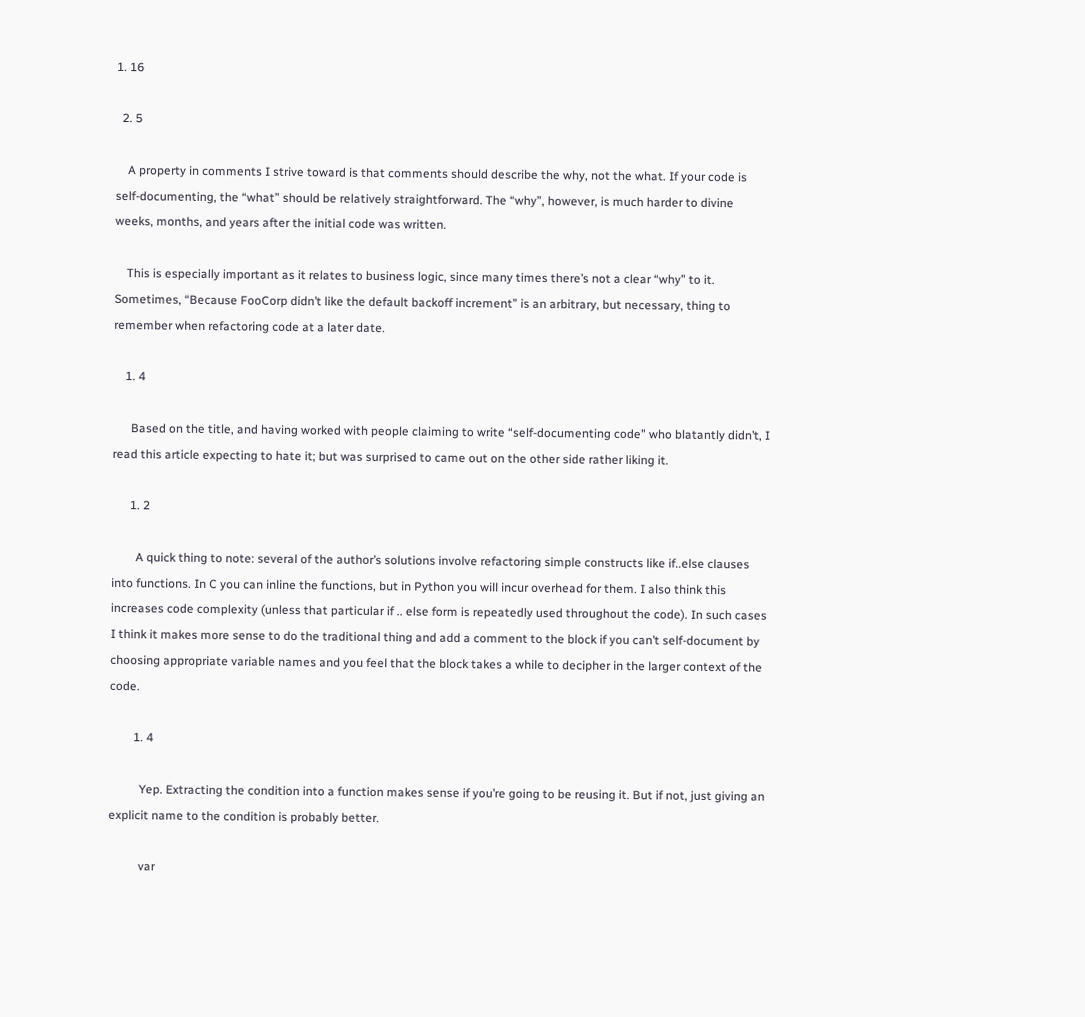1. 16

  2. 5

    A property in comments I strive toward is that comments should describe the why, not the what. If your code is self-documenting, the “what” should be relatively straightforward. The “why”, however, is much harder to divine weeks, months, and years after the initial code was written.

    This is especially important as it relates to business logic, since many times there’s not a clear “why” to it. Sometimes, “Because FooCorp didn’t like the default backoff increment” is an arbitrary, but necessary, thing to remember when refactoring code at a later date.

    1. 4

      Based on the title, and having worked with people claiming to write “self-documenting code” who blatantly didn’t, I read this article expecting to hate it; but was surprised to came out on the other side rather liking it.

      1. 2

        A quick thing to note: several of the author’s solutions involve refactoring simple constructs like if..else clauses into functions. In C you can inline the functions, but in Python you will incur overhead for them. I also think this increases code complexity (unless that particular if .. else form is repeatedly used throughout the code). In such cases I think it makes more sense to do the traditional thing and add a comment to the block if you can’t self-document by choosing appropriate variable names and you feel that the block takes a while to decipher in the larger context of the code.

        1. 4

          Yep. Extracting the condition into a function makes sense if you’re going to be reusing it. But if not, just giving an explicit name to the condition is probably better.

          var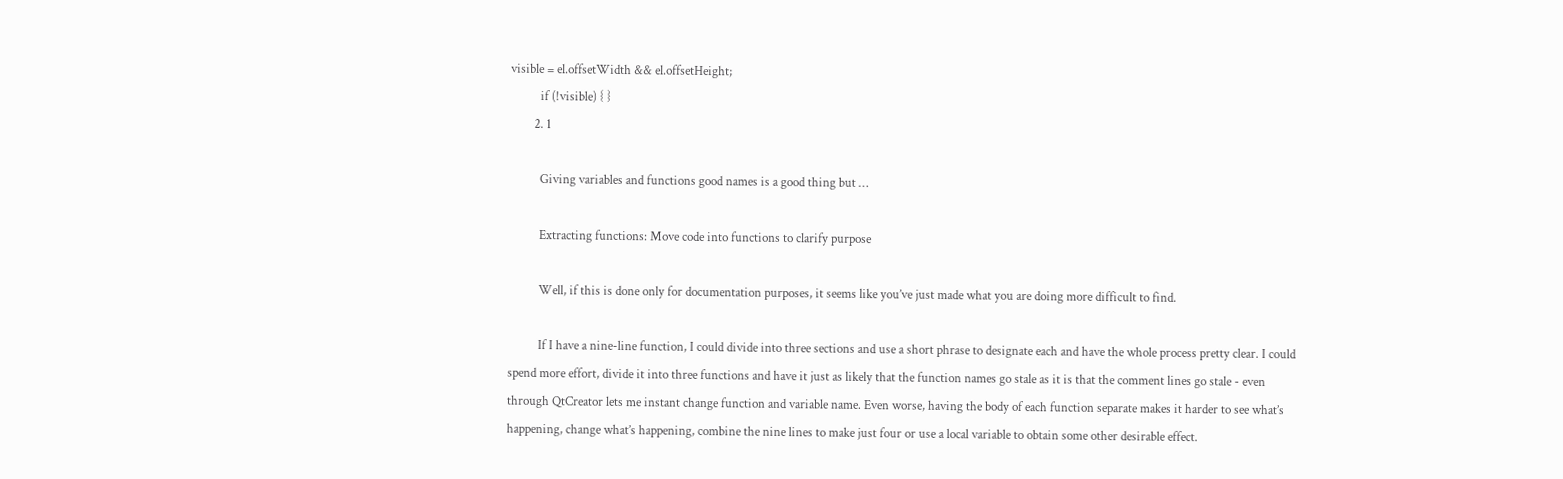visible = el.offsetWidth && el.offsetHeight;
          if (!visible) { }
        2. 1

          Giving variables and functions good names is a good thing but …

          Extracting functions: Move code into functions to clarify purpose

          Well, if this is done only for documentation purposes, it seems like you’ve just made what you are doing more difficult to find.

          If I have a nine-line function, I could divide into three sections and use a short phrase to designate each and have the whole process pretty clear. I could spend more effort, divide it into three functions and have it just as likely that the function names go stale as it is that the comment lines go stale - even through QtCreator lets me instant change function and variable name. Even worse, having the body of each function separate makes it harder to see what’s happening, change what’s happening, combine the nine lines to make just four or use a local variable to obtain some other desirable effect.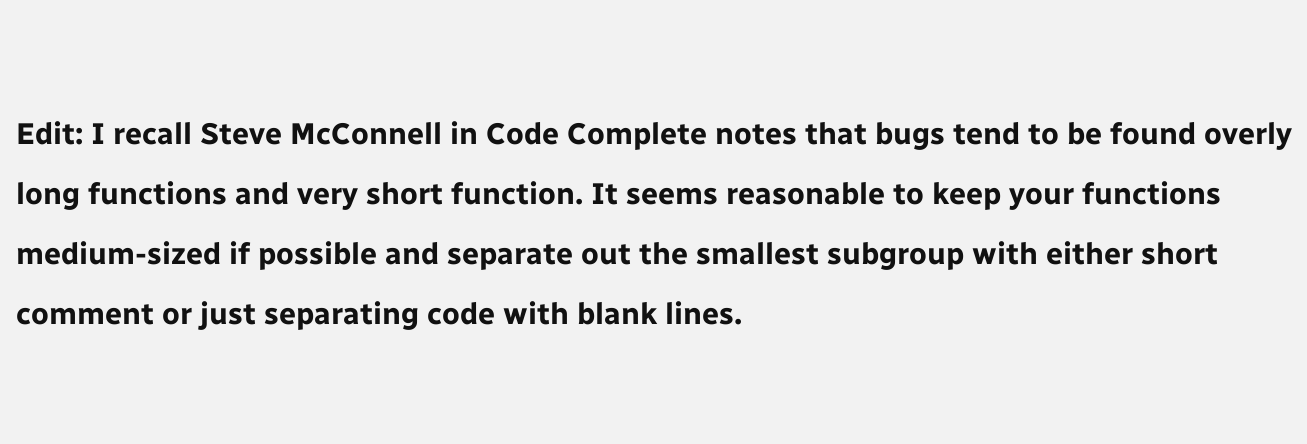Edit: I recall Steve McConnell in Code Complete notes that bugs tend to be found overly long functions and very short function. It seems reasonable to keep your functions medium-sized if possible and separate out the smallest subgroup with either short comment or just separating code with blank lines.